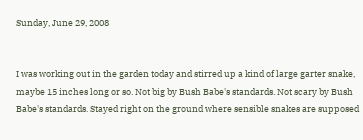Sunday, June 29, 2008


I was working out in the garden today and stirred up a kind of large garter snake, maybe 15 inches long or so. Not big by Bush Babe's standards. Not scary by Bush Babe's standards. Stayed right on the ground where sensible snakes are supposed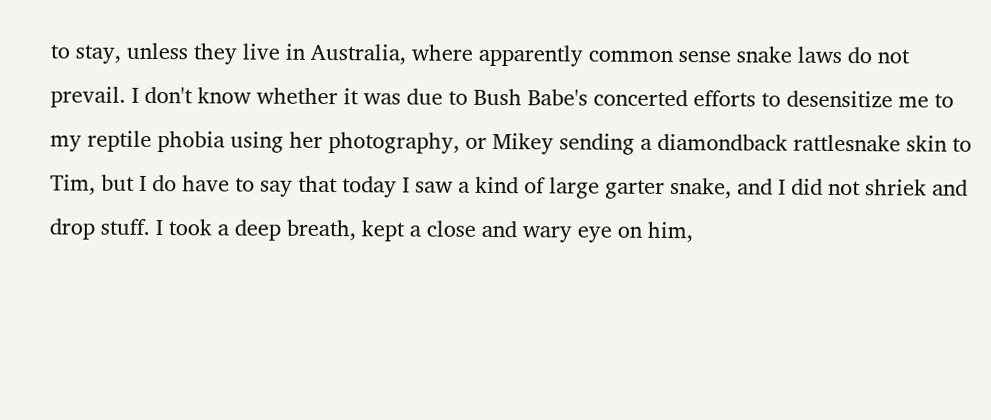to stay, unless they live in Australia, where apparently common sense snake laws do not prevail. I don't know whether it was due to Bush Babe's concerted efforts to desensitize me to my reptile phobia using her photography, or Mikey sending a diamondback rattlesnake skin to Tim, but I do have to say that today I saw a kind of large garter snake, and I did not shriek and drop stuff. I took a deep breath, kept a close and wary eye on him,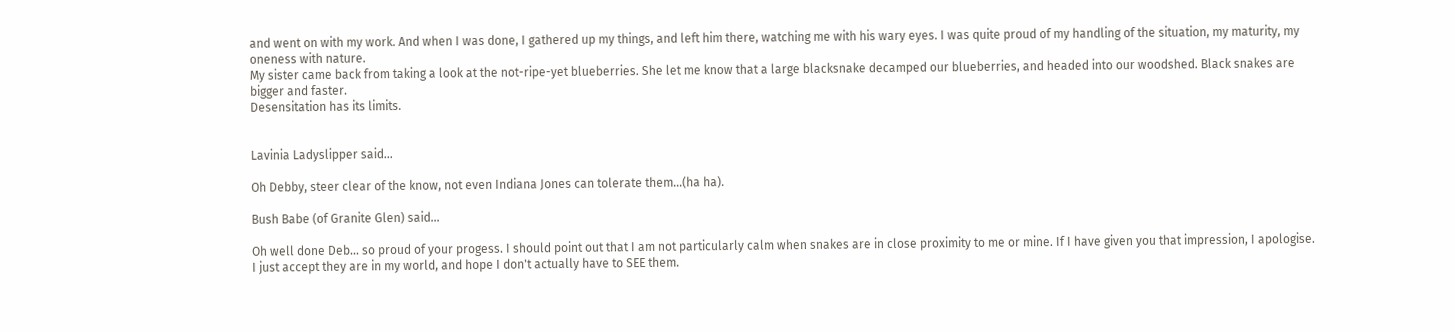and went on with my work. And when I was done, I gathered up my things, and left him there, watching me with his wary eyes. I was quite proud of my handling of the situation, my maturity, my oneness with nature.
My sister came back from taking a look at the not-ripe-yet blueberries. She let me know that a large blacksnake decamped our blueberries, and headed into our woodshed. Black snakes are bigger and faster.
Desensitation has its limits.


Lavinia Ladyslipper said...

Oh Debby, steer clear of the know, not even Indiana Jones can tolerate them...(ha ha).

Bush Babe (of Granite Glen) said...

Oh well done Deb... so proud of your progess. I should point out that I am not particularly calm when snakes are in close proximity to me or mine. If I have given you that impression, I apologise. I just accept they are in my world, and hope I don't actually have to SEE them.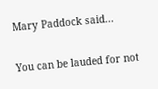Mary Paddock said...

You can be lauded for not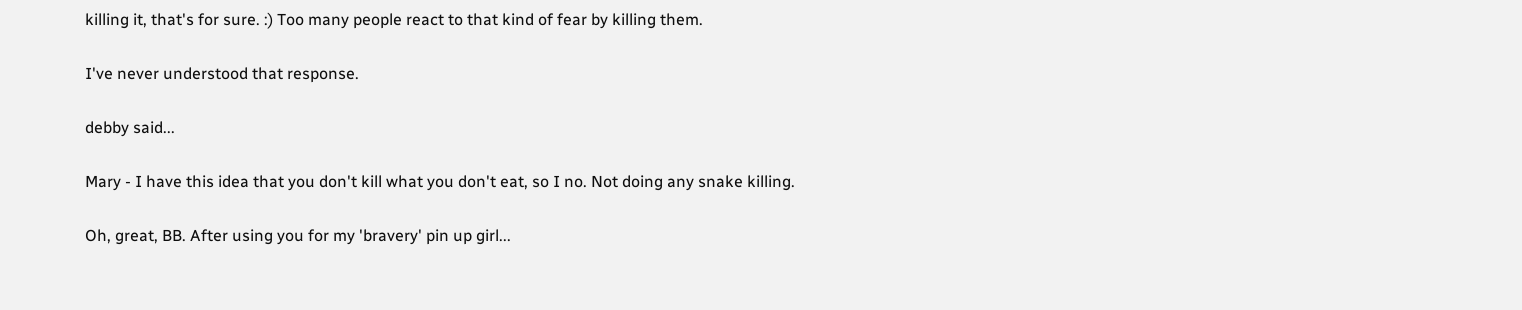killing it, that's for sure. :) Too many people react to that kind of fear by killing them.

I've never understood that response.

debby said...

Mary - I have this idea that you don't kill what you don't eat, so I no. Not doing any snake killing.

Oh, great, BB. After using you for my 'bravery' pin up girl...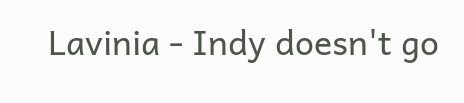Lavinia - Indy doesn't go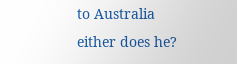to Australia either does he?